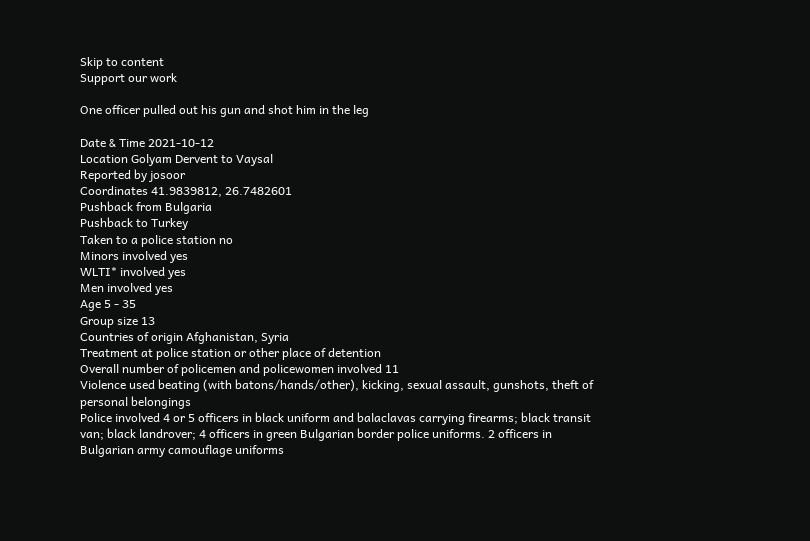Skip to content
Support our work

One officer pulled out his gun and shot him in the leg

Date & Time 2021-10-12
Location Golyam Dervent to Vaysal
Reported by josoor
Coordinates 41.9839812, 26.7482601
Pushback from Bulgaria
Pushback to Turkey
Taken to a police station no
Minors involved yes
WLTI* involved yes
Men involved yes
Age 5 - 35
Group size 13
Countries of origin Afghanistan, Syria
Treatment at police station or other place of detention
Overall number of policemen and policewomen involved 11
Violence used beating (with batons/hands/other), kicking, sexual assault, gunshots, theft of personal belongings
Police involved 4 or 5 officers in black uniform and balaclavas carrying firearms; black transit van; black landrover; 4 officers in green Bulgarian border police uniforms. 2 officers in Bulgarian army camouflage uniforms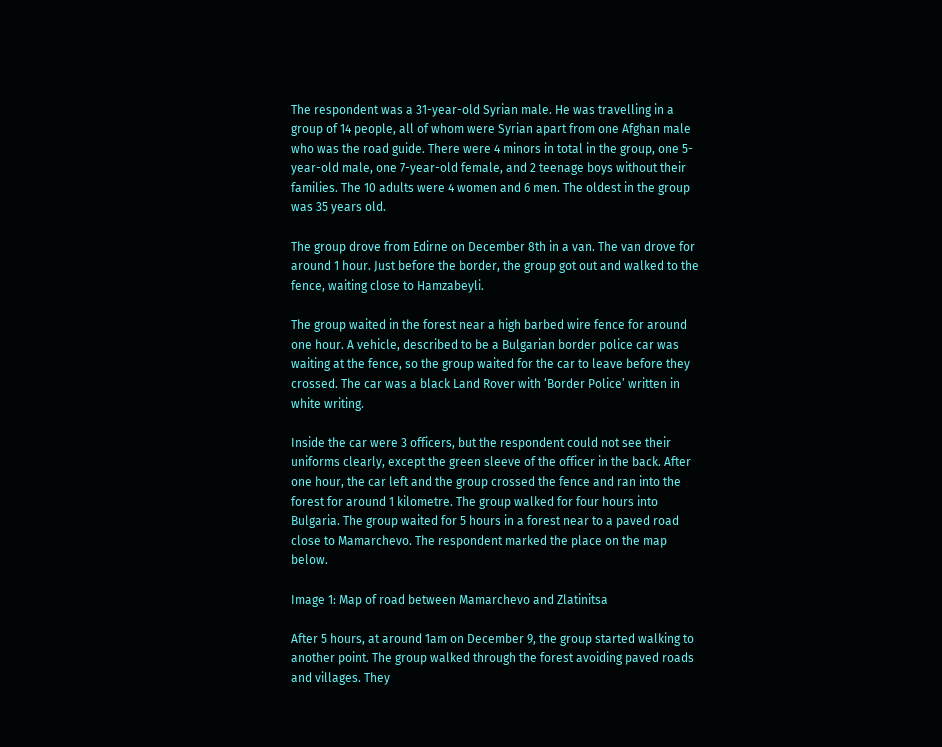The respondent was a 31-year-old Syrian male. He was travelling in a group of 14 people, all of whom were Syrian apart from one Afghan male who was the road guide. There were 4 minors in total in the group, one 5-year-old male, one 7-year-old female, and 2 teenage boys without their families. The 10 adults were 4 women and 6 men. The oldest in the group was 35 years old.

The group drove from Edirne on December 8th in a van. The van drove for around 1 hour. Just before the border, the group got out and walked to the fence, waiting close to Hamzabeyli.

The group waited in the forest near a high barbed wire fence for around one hour. A vehicle, described to be a Bulgarian border police car was waiting at the fence, so the group waited for the car to leave before they crossed. The car was a black Land Rover with ‘Border Police’ written in white writing.

Inside the car were 3 officers, but the respondent could not see their uniforms clearly, except the green sleeve of the officer in the back. After one hour, the car left and the group crossed the fence and ran into the forest for around 1 kilometre. The group walked for four hours into Bulgaria. The group waited for 5 hours in a forest near to a paved road close to Mamarchevo. The respondent marked the place on the map below.

Image 1: Map of road between Mamarchevo and Zlatinitsa

After 5 hours, at around 1am on December 9, the group started walking to another point. The group walked through the forest avoiding paved roads and villages. They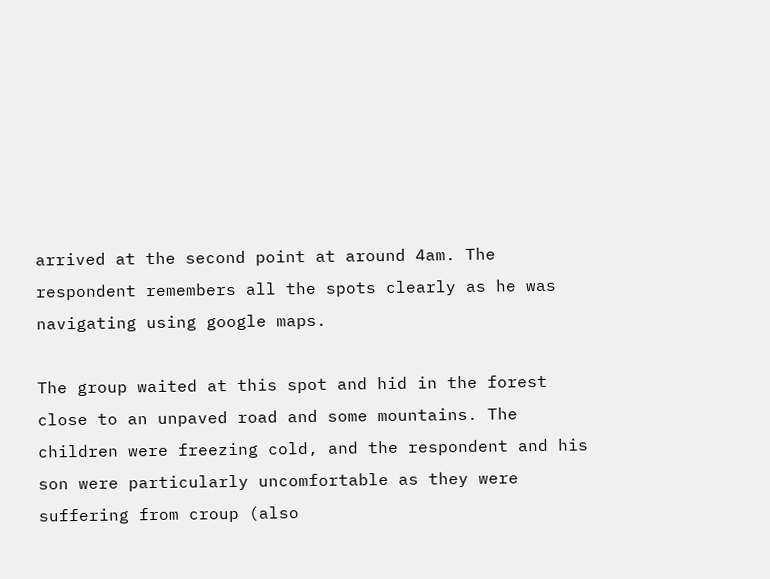arrived at the second point at around 4am. The respondent remembers all the spots clearly as he was navigating using google maps.

The group waited at this spot and hid in the forest close to an unpaved road and some mountains. The children were freezing cold, and the respondent and his son were particularly uncomfortable as they were suffering from croup (also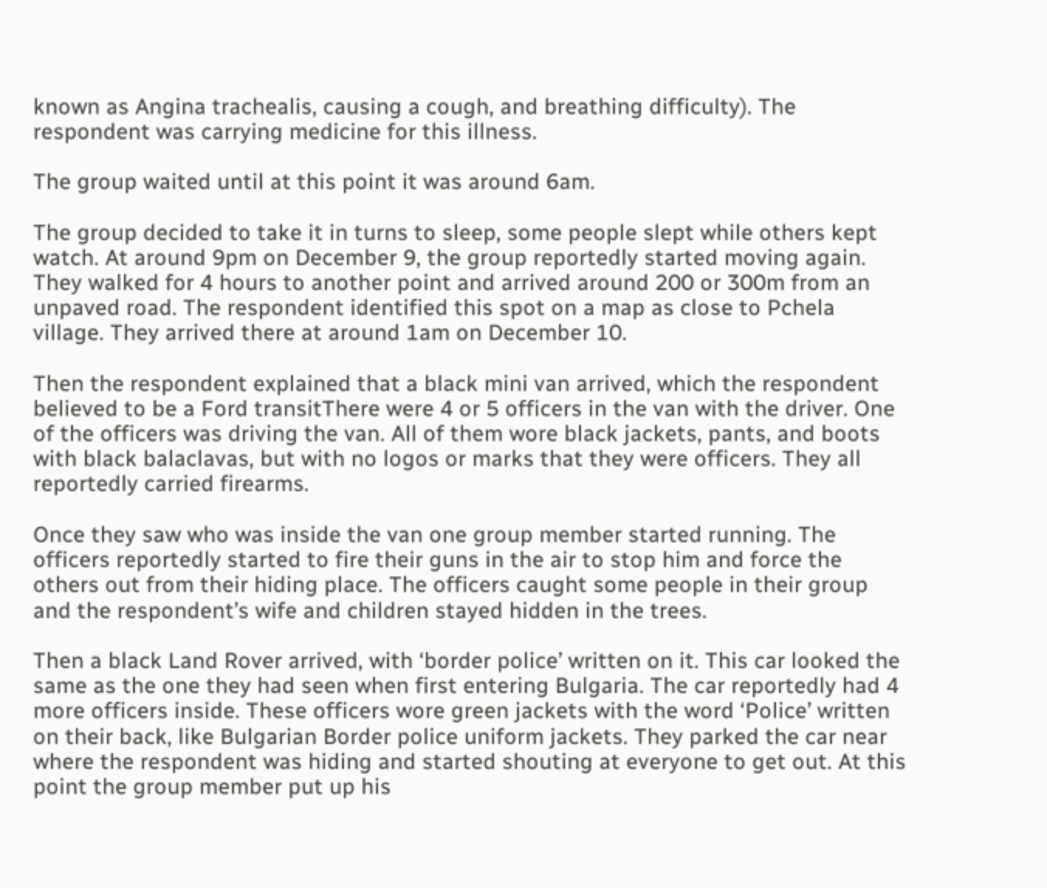known as Angina trachealis, causing a cough, and breathing difficulty). The respondent was carrying medicine for this illness.

The group waited until at this point it was around 6am.

The group decided to take it in turns to sleep, some people slept while others kept watch. At around 9pm on December 9, the group reportedly started moving again. They walked for 4 hours to another point and arrived around 200 or 300m from an unpaved road. The respondent identified this spot on a map as close to Pchela village. They arrived there at around 1am on December 10.

Then the respondent explained that a black mini van arrived, which the respondent believed to be a Ford transitThere were 4 or 5 officers in the van with the driver. One of the officers was driving the van. All of them wore black jackets, pants, and boots with black balaclavas, but with no logos or marks that they were officers. They all reportedly carried firearms.

Once they saw who was inside the van one group member started running. The officers reportedly started to fire their guns in the air to stop him and force the others out from their hiding place. The officers caught some people in their group and the respondent’s wife and children stayed hidden in the trees.

Then a black Land Rover arrived, with ‘border police’ written on it. This car looked the same as the one they had seen when first entering Bulgaria. The car reportedly had 4 more officers inside. These officers wore green jackets with the word ‘Police’ written on their back, like Bulgarian Border police uniform jackets. They parked the car near where the respondent was hiding and started shouting at everyone to get out. At this point the group member put up his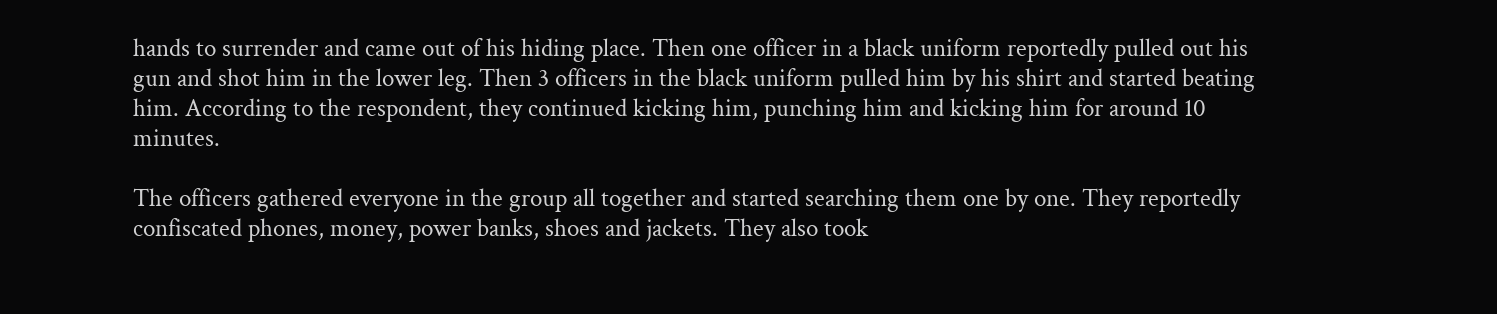hands to surrender and came out of his hiding place. Then one officer in a black uniform reportedly pulled out his gun and shot him in the lower leg. Then 3 officers in the black uniform pulled him by his shirt and started beating him. According to the respondent, they continued kicking him, punching him and kicking him for around 10 minutes.

The officers gathered everyone in the group all together and started searching them one by one. They reportedly confiscated phones, money, power banks, shoes and jackets. They also took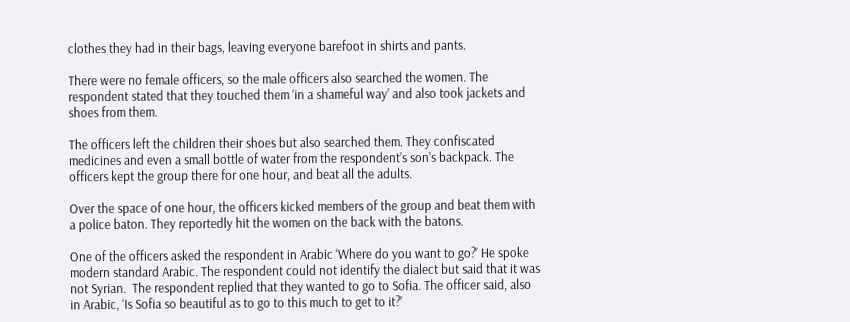clothes they had in their bags, leaving everyone barefoot in shirts and pants.

There were no female officers, so the male officers also searched the women. The respondent stated that they touched them ‘in a shameful way’ and also took jackets and shoes from them.

The officers left the children their shoes but also searched them. They confiscated medicines and even a small bottle of water from the respondent’s son’s backpack. The officers kept the group there for one hour, and beat all the adults.

Over the space of one hour, the officers kicked members of the group and beat them with a police baton. They reportedly hit the women on the back with the batons.

One of the officers asked the respondent in Arabic ‘Where do you want to go?’ He spoke modern standard Arabic. The respondent could not identify the dialect but said that it was not Syrian.  The respondent replied that they wanted to go to Sofia. The officer said, also in Arabic, ‘Is Sofia so beautiful as to go to this much to get to it?’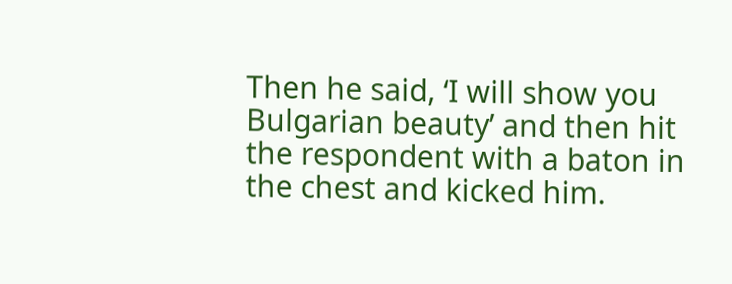Then he said, ‘I will show you Bulgarian beauty’ and then hit the respondent with a baton in the chest and kicked him.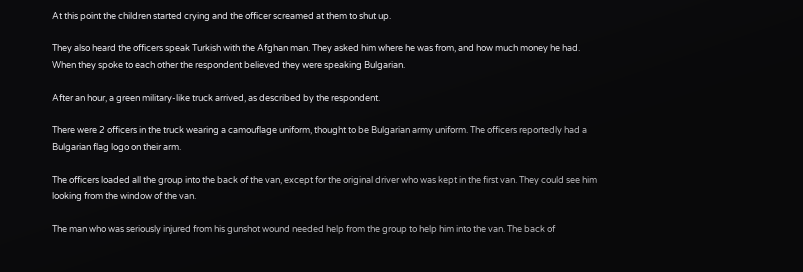At this point the children started crying and the officer screamed at them to shut up.

They also heard the officers speak Turkish with the Afghan man. They asked him where he was from, and how much money he had. When they spoke to each other the respondent believed they were speaking Bulgarian.

After an hour, a green military-like truck arrived, as described by the respondent.

There were 2 officers in the truck wearing a camouflage uniform, thought to be Bulgarian army uniform. The officers reportedly had a Bulgarian flag logo on their arm.

The officers loaded all the group into the back of the van, except for the original driver who was kept in the first van. They could see him looking from the window of the van.

The man who was seriously injured from his gunshot wound needed help from the group to help him into the van. The back of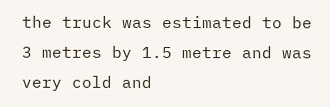the truck was estimated to be 3 metres by 1.5 metre and was very cold and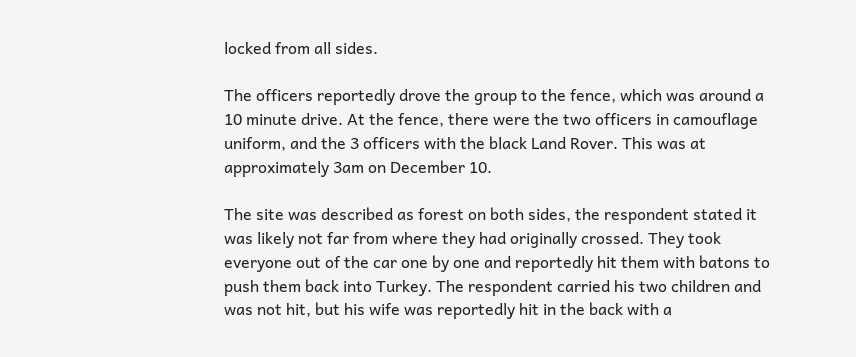locked from all sides.

The officers reportedly drove the group to the fence, which was around a 10 minute drive. At the fence, there were the two officers in camouflage uniform, and the 3 officers with the black Land Rover. This was at approximately 3am on December 10.

The site was described as forest on both sides, the respondent stated it was likely not far from where they had originally crossed. They took everyone out of the car one by one and reportedly hit them with batons to push them back into Turkey. The respondent carried his two children and was not hit, but his wife was reportedly hit in the back with a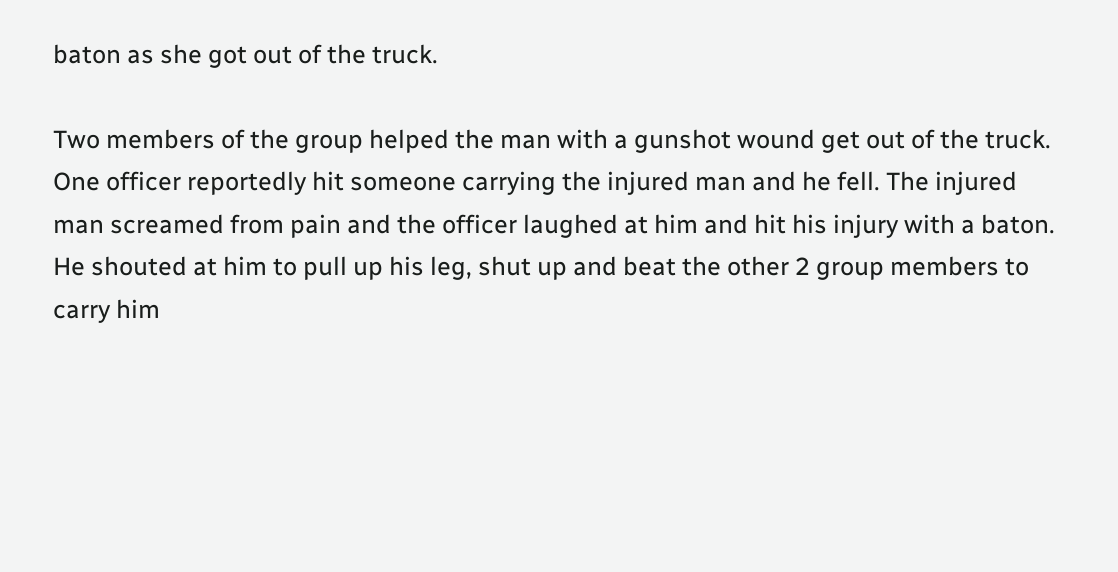baton as she got out of the truck.

Two members of the group helped the man with a gunshot wound get out of the truck. One officer reportedly hit someone carrying the injured man and he fell. The injured man screamed from pain and the officer laughed at him and hit his injury with a baton. He shouted at him to pull up his leg, shut up and beat the other 2 group members to carry him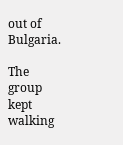out of Bulgaria.

The group kept walking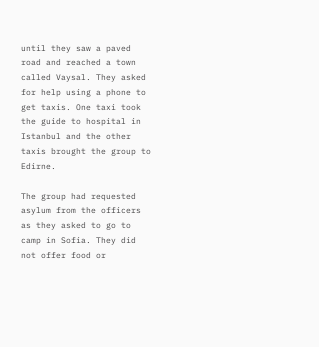until they saw a paved road and reached a town called Vaysal. They asked for help using a phone to get taxis. One taxi took the guide to hospital in Istanbul and the other taxis brought the group to Edirne.

The group had requested asylum from the officers as they asked to go to camp in Sofia. They did not offer food or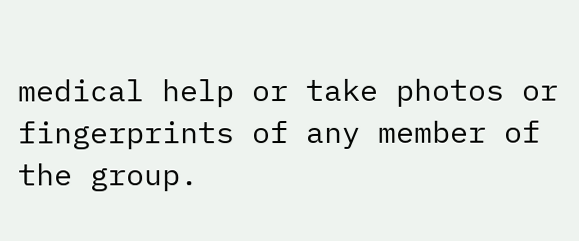medical help or take photos or fingerprints of any member of the group.